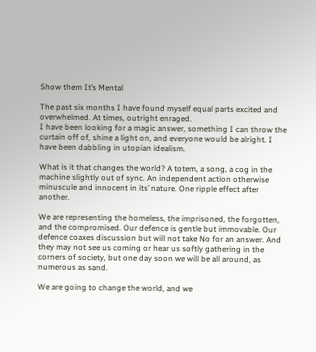Show them It’s Mental

The past six months I have found myself equal parts excited and overwhelmed. At times, outright enraged.
I have been looking for a magic answer, something I can throw the curtain off of, shine a light on, and everyone would be alright. I have been dabbling in utopian idealism.

What is it that changes the world? A totem, a song, a cog in the machine slightly out of sync. An independent action otherwise minuscule and innocent in its’ nature. One ripple effect after another.

We are representing the homeless, the imprisoned, the forgotten, and the compromised. Our defence is gentle but immovable. Our defence coaxes discussion but will not take No for an answer. And they may not see us coming or hear us softly gathering in the corners of society, but one day soon we will be all around, as numerous as sand.

We are going to change the world, and we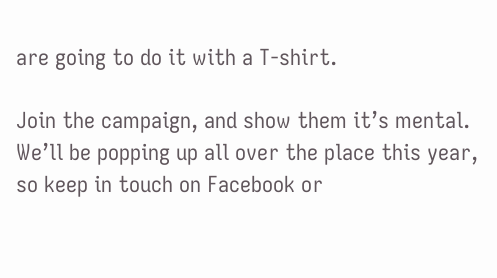are going to do it with a T-shirt.

Join the campaign, and show them it’s mental. We’ll be popping up all over the place this year, so keep in touch on Facebook or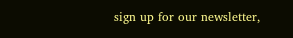sign up for our newsletter,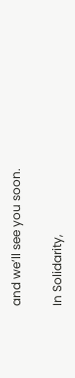and we’ll see you soon.

In Solidarity,